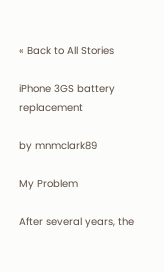« Back to All Stories

iPhone 3GS battery replacement

by mnmclark89

My Problem

After several years, the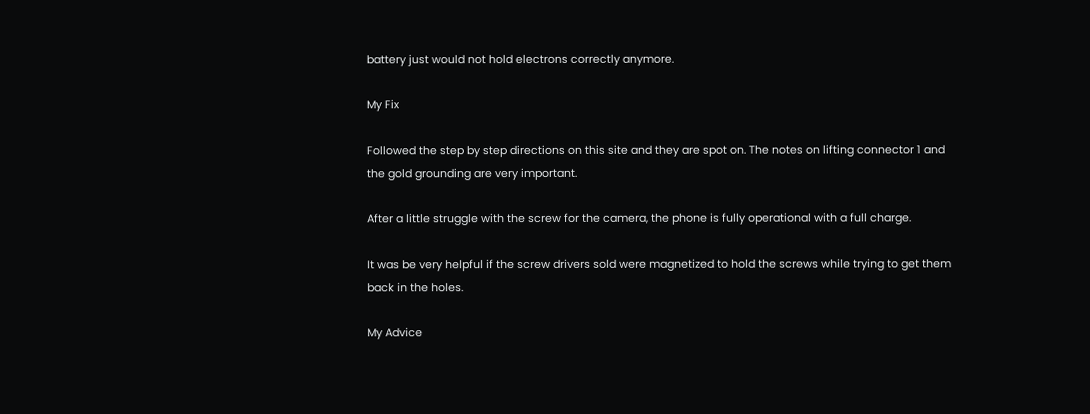battery just would not hold electrons correctly anymore.

My Fix

Followed the step by step directions on this site and they are spot on. The notes on lifting connector 1 and the gold grounding are very important.

After a little struggle with the screw for the camera, the phone is fully operational with a full charge.

It was be very helpful if the screw drivers sold were magnetized to hold the screws while trying to get them back in the holes.

My Advice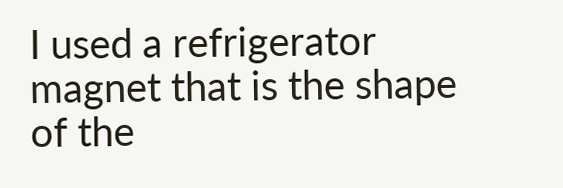I used a refrigerator magnet that is the shape of the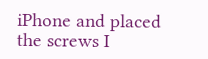iPhone and placed the screws I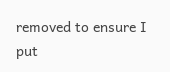removed to ensure I put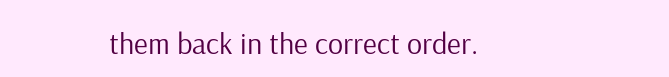them back in the correct order.